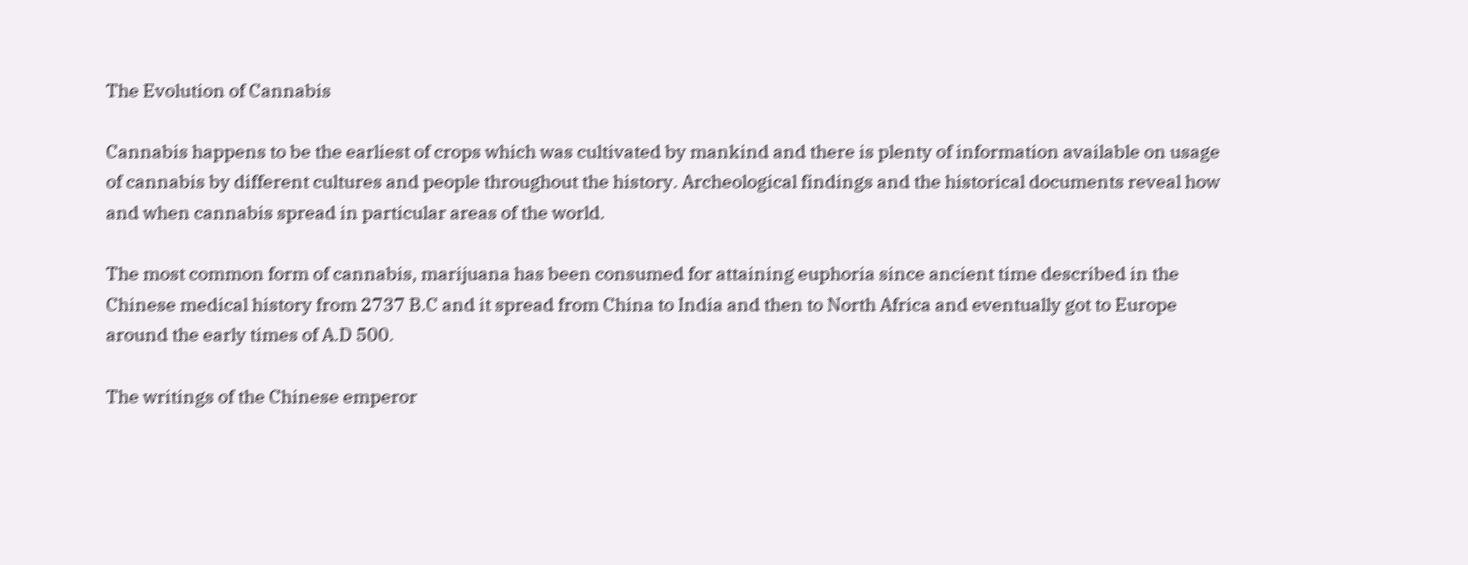The Evolution of Cannabis

Cannabis happens to be the earliest of crops which was cultivated by mankind and there is plenty of information available on usage of cannabis by different cultures and people throughout the history. Archeological findings and the historical documents reveal how and when cannabis spread in particular areas of the world.

The most common form of cannabis, marijuana has been consumed for attaining euphoria since ancient time described in the Chinese medical history from 2737 B.C and it spread from China to India and then to North Africa and eventually got to Europe around the early times of A.D 500.

The writings of the Chinese emperor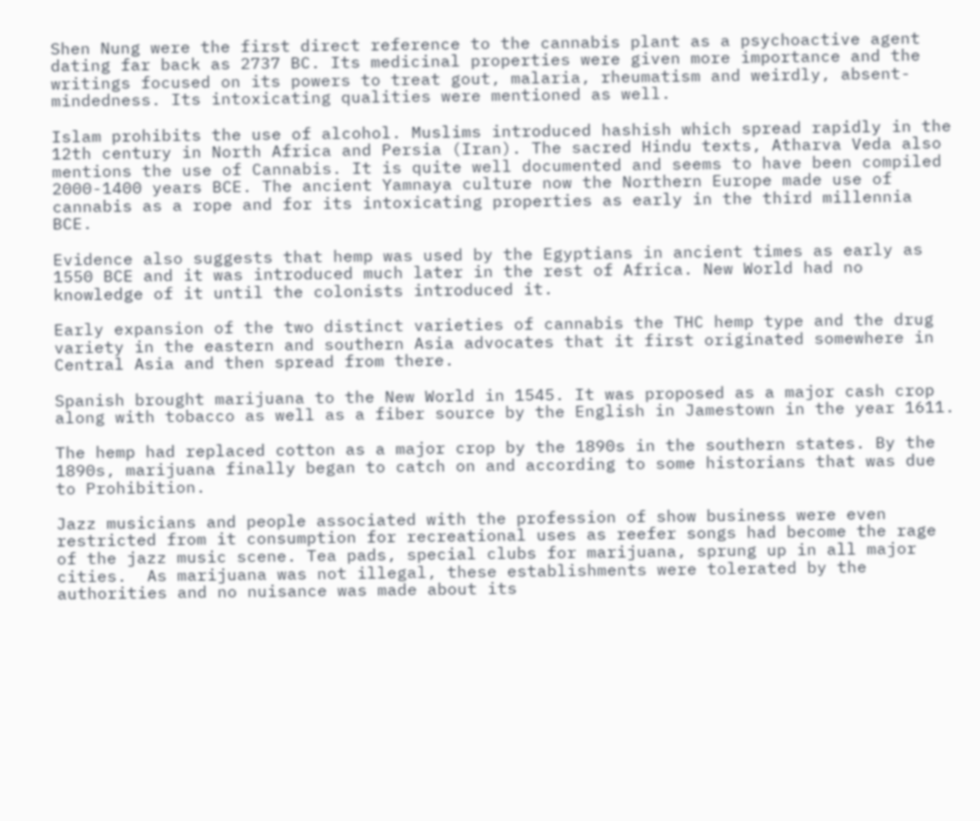Shen Nung were the first direct reference to the cannabis plant as a psychoactive agent dating far back as 2737 BC. Its medicinal properties were given more importance and the writings focused on its powers to treat gout, malaria, rheumatism and weirdly, absent-mindedness. Its intoxicating qualities were mentioned as well.

Islam prohibits the use of alcohol. Muslims introduced hashish which spread rapidly in the 12th century in North Africa and Persia (Iran). The sacred Hindu texts, Atharva Veda also mentions the use of Cannabis. It is quite well documented and seems to have been compiled 2000-1400 years BCE. The ancient Yamnaya culture now the Northern Europe made use of cannabis as a rope and for its intoxicating properties as early in the third millennia BCE.

Evidence also suggests that hemp was used by the Egyptians in ancient times as early as 1550 BCE and it was introduced much later in the rest of Africa. New World had no knowledge of it until the colonists introduced it.

Early expansion of the two distinct varieties of cannabis the THC hemp type and the drug variety in the eastern and southern Asia advocates that it first originated somewhere in Central Asia and then spread from there.

Spanish brought marijuana to the New World in 1545. It was proposed as a major cash crop along with tobacco as well as a fiber source by the English in Jamestown in the year 1611.

The hemp had replaced cotton as a major crop by the 1890s in the southern states. By the 1890s, marijuana finally began to catch on and according to some historians that was due to Prohibition.

Jazz musicians and people associated with the profession of show business were even restricted from it consumption for recreational uses as reefer songs had become the rage of the jazz music scene. Tea pads, special clubs for marijuana, sprung up in all major cities.  As marijuana was not illegal, these establishments were tolerated by the authorities and no nuisance was made about its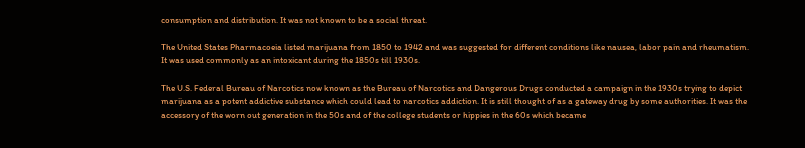consumption and distribution. It was not known to be a social threat.

The United States Pharmacoeia listed marijuana from 1850 to 1942 and was suggested for different conditions like nausea, labor pain and rheumatism. It was used commonly as an intoxicant during the 1850s till 1930s.

The U.S. Federal Bureau of Narcotics now known as the Bureau of Narcotics and Dangerous Drugs conducted a campaign in the 1930s trying to depict marijuana as a potent addictive substance which could lead to narcotics addiction. It is still thought of as a gateway drug by some authorities. It was the accessory of the worn out generation in the 50s and of the college students or hippies in the 60s which became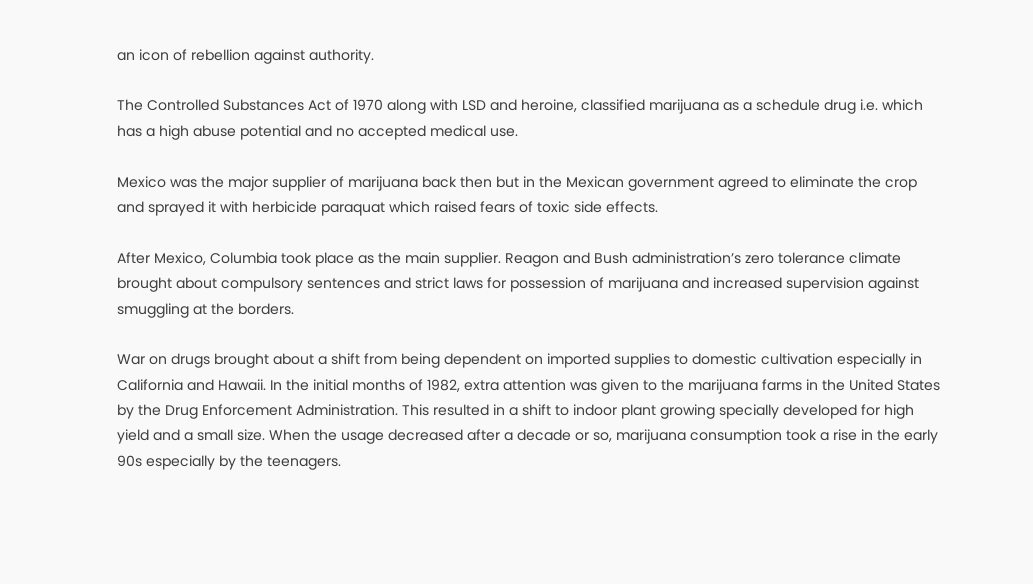an icon of rebellion against authority.

The Controlled Substances Act of 1970 along with LSD and heroine, classified marijuana as a schedule drug i.e. which has a high abuse potential and no accepted medical use.

Mexico was the major supplier of marijuana back then but in the Mexican government agreed to eliminate the crop and sprayed it with herbicide paraquat which raised fears of toxic side effects.

After Mexico, Columbia took place as the main supplier. Reagon and Bush administration’s zero tolerance climate brought about compulsory sentences and strict laws for possession of marijuana and increased supervision against smuggling at the borders.

War on drugs brought about a shift from being dependent on imported supplies to domestic cultivation especially in California and Hawaii. In the initial months of 1982, extra attention was given to the marijuana farms in the United States by the Drug Enforcement Administration. This resulted in a shift to indoor plant growing specially developed for high yield and a small size. When the usage decreased after a decade or so, marijuana consumption took a rise in the early 90s especially by the teenagers.